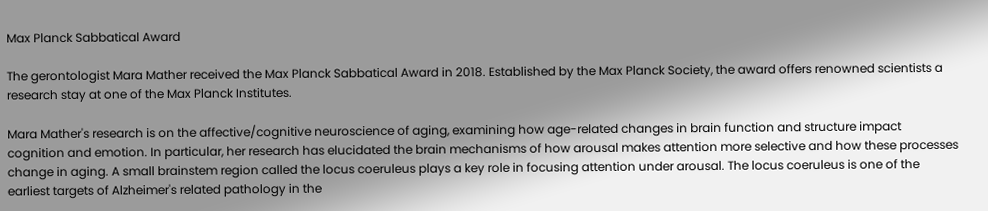Max Planck Sabbatical Award

The gerontologist Mara Mather received the Max Planck Sabbatical Award in 2018. Established by the Max Planck Society, the award offers renowned scientists a research stay at one of the Max Planck Institutes.

Mara Mather's research is on the affective/cognitive neuroscience of aging, examining how age-related changes in brain function and structure impact cognition and emotion. In particular, her research has elucidated the brain mechanisms of how arousal makes attention more selective and how these processes change in aging. A small brainstem region called the locus coeruleus plays a key role in focusing attention under arousal. The locus coeruleus is one of the earliest targets of Alzheimer's related pathology in the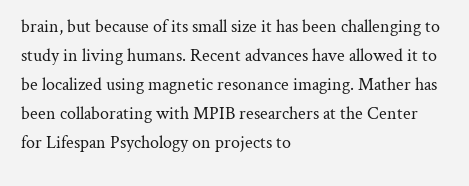brain, but because of its small size it has been challenging to study in living humans. Recent advances have allowed it to be localized using magnetic resonance imaging. Mather has been collaborating with MPIB researchers at the Center for Lifespan Psychology on projects to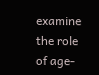examine the role of age-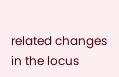related changes in the locus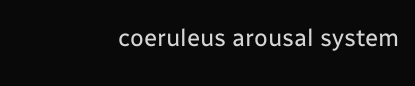coeruleus arousal system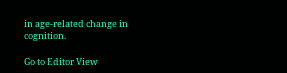in age-related change in cognition.

Go to Editor View